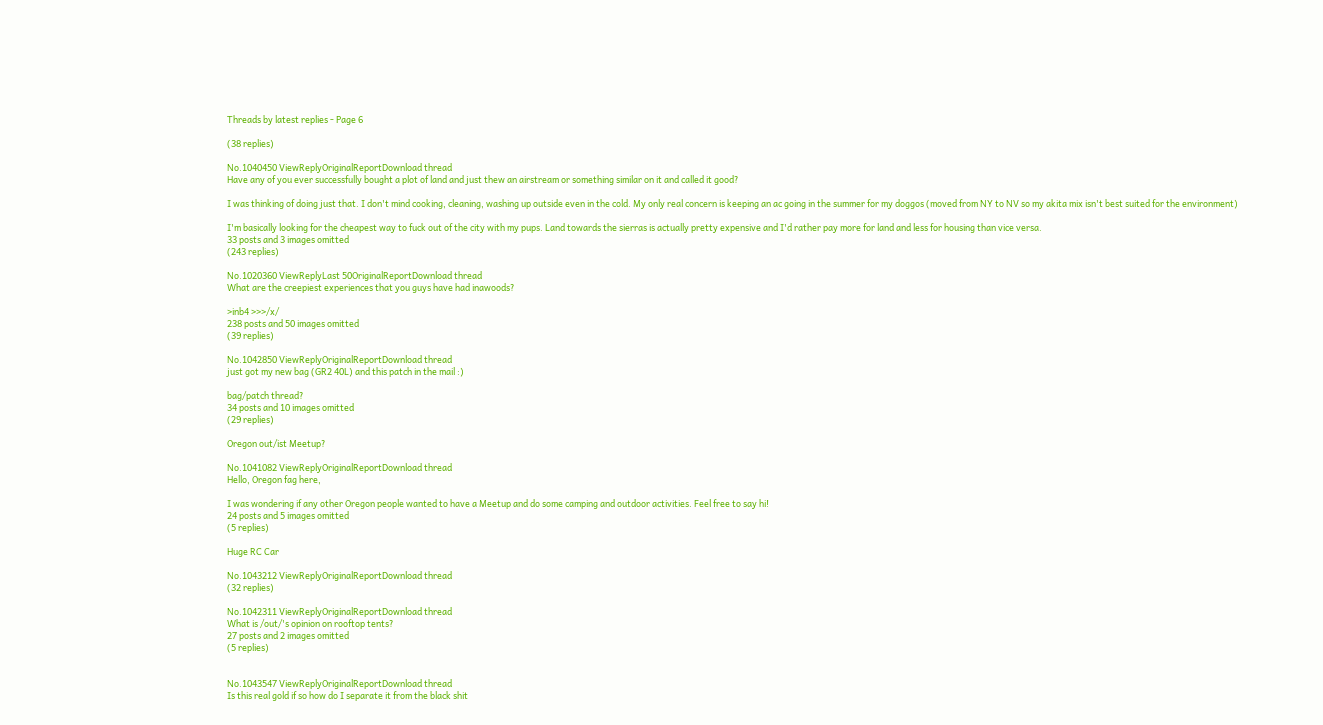Threads by latest replies - Page 6

(38 replies)

No.1040450 ViewReplyOriginalReportDownload thread
Have any of you ever successfully bought a plot of land and just thew an airstream or something similar on it and called it good?

I was thinking of doing just that. I don't mind cooking, cleaning, washing up outside even in the cold. My only real concern is keeping an ac going in the summer for my doggos (moved from NY to NV so my akita mix isn't best suited for the environment)

I'm basically looking for the cheapest way to fuck out of the city with my pups. Land towards the sierras is actually pretty expensive and I'd rather pay more for land and less for housing than vice versa.
33 posts and 3 images omitted
(243 replies)

No.1020360 ViewReplyLast 50OriginalReportDownload thread
What are the creepiest experiences that you guys have had inawoods?

>inb4 >>>/x/
238 posts and 50 images omitted
(39 replies)

No.1042850 ViewReplyOriginalReportDownload thread
just got my new bag (GR2 40L) and this patch in the mail :)

bag/patch thread?
34 posts and 10 images omitted
(29 replies)

Oregon out/ist Meetup?

No.1041082 ViewReplyOriginalReportDownload thread
Hello, Oregon fag here,

I was wondering if any other Oregon people wanted to have a Meetup and do some camping and outdoor activities. Feel free to say hi!
24 posts and 5 images omitted
(5 replies)

Huge RC Car

No.1043212 ViewReplyOriginalReportDownload thread
(32 replies)

No.1042311 ViewReplyOriginalReportDownload thread
What is /out/'s opinion on rooftop tents?
27 posts and 2 images omitted
(5 replies)


No.1043547 ViewReplyOriginalReportDownload thread
Is this real gold if so how do I separate it from the black shit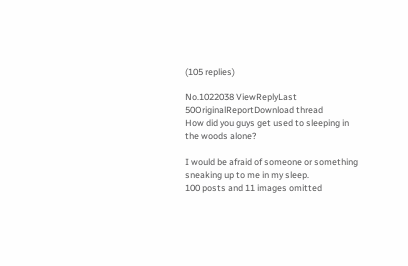(105 replies)

No.1022038 ViewReplyLast 50OriginalReportDownload thread
How did you guys get used to sleeping in the woods alone?

I would be afraid of someone or something sneaking up to me in my sleep.
100 posts and 11 images omitted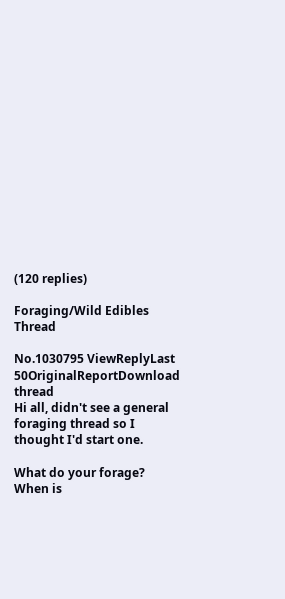(120 replies)

Foraging/Wild Edibles Thread

No.1030795 ViewReplyLast 50OriginalReportDownload thread
Hi all, didn't see a general foraging thread so I thought I'd start one.

What do your forage? When is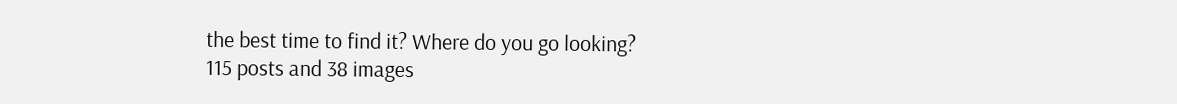the best time to find it? Where do you go looking?
115 posts and 38 images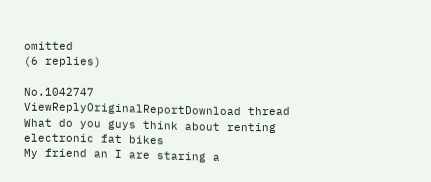omitted
(6 replies)

No.1042747 ViewReplyOriginalReportDownload thread
What do you guys think about renting electronic fat bikes
My friend an I are staring a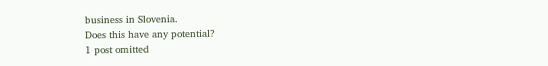business in Slovenia.
Does this have any potential?
1 post omitted